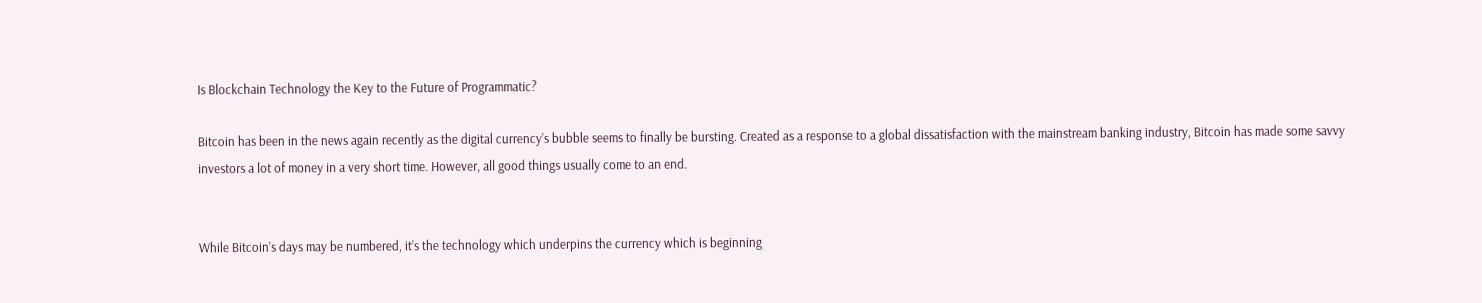Is Blockchain Technology the Key to the Future of Programmatic?

Bitcoin has been in the news again recently as the digital currency’s bubble seems to finally be bursting. Created as a response to a global dissatisfaction with the mainstream banking industry, Bitcoin has made some savvy investors a lot of money in a very short time. However, all good things usually come to an end.


While Bitcoin’s days may be numbered, it’s the technology which underpins the currency which is beginning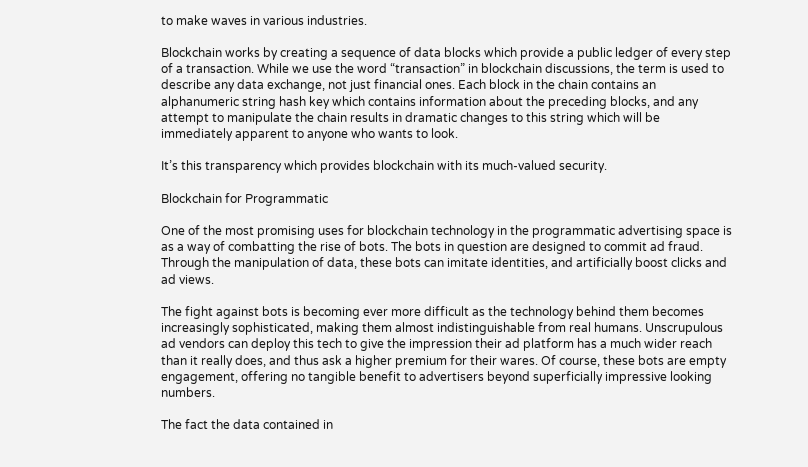to make waves in various industries.

Blockchain works by creating a sequence of data blocks which provide a public ledger of every step of a transaction. While we use the word “transaction” in blockchain discussions, the term is used to describe any data exchange, not just financial ones. Each block in the chain contains an alphanumeric string hash key which contains information about the preceding blocks, and any attempt to manipulate the chain results in dramatic changes to this string which will be immediately apparent to anyone who wants to look.

It’s this transparency which provides blockchain with its much-valued security.

Blockchain for Programmatic

One of the most promising uses for blockchain technology in the programmatic advertising space is as a way of combatting the rise of bots. The bots in question are designed to commit ad fraud. Through the manipulation of data, these bots can imitate identities, and artificially boost clicks and ad views.

The fight against bots is becoming ever more difficult as the technology behind them becomes increasingly sophisticated, making them almost indistinguishable from real humans. Unscrupulous ad vendors can deploy this tech to give the impression their ad platform has a much wider reach than it really does, and thus ask a higher premium for their wares. Of course, these bots are empty engagement, offering no tangible benefit to advertisers beyond superficially impressive looking numbers.

The fact the data contained in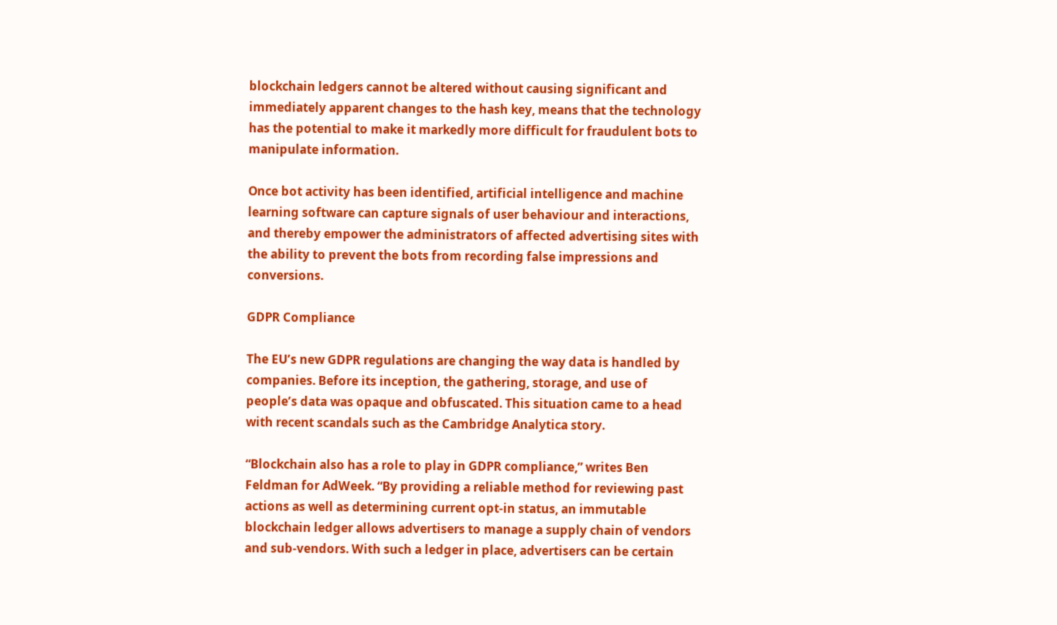blockchain ledgers cannot be altered without causing significant and immediately apparent changes to the hash key, means that the technology has the potential to make it markedly more difficult for fraudulent bots to manipulate information.

Once bot activity has been identified, artificial intelligence and machine learning software can capture signals of user behaviour and interactions, and thereby empower the administrators of affected advertising sites with the ability to prevent the bots from recording false impressions and conversions.

GDPR Compliance

The EU’s new GDPR regulations are changing the way data is handled by companies. Before its inception, the gathering, storage, and use of people’s data was opaque and obfuscated. This situation came to a head with recent scandals such as the Cambridge Analytica story.

“Blockchain also has a role to play in GDPR compliance,” writes Ben Feldman for AdWeek. “By providing a reliable method for reviewing past actions as well as determining current opt-in status, an immutable blockchain ledger allows advertisers to manage a supply chain of vendors and sub-vendors. With such a ledger in place, advertisers can be certain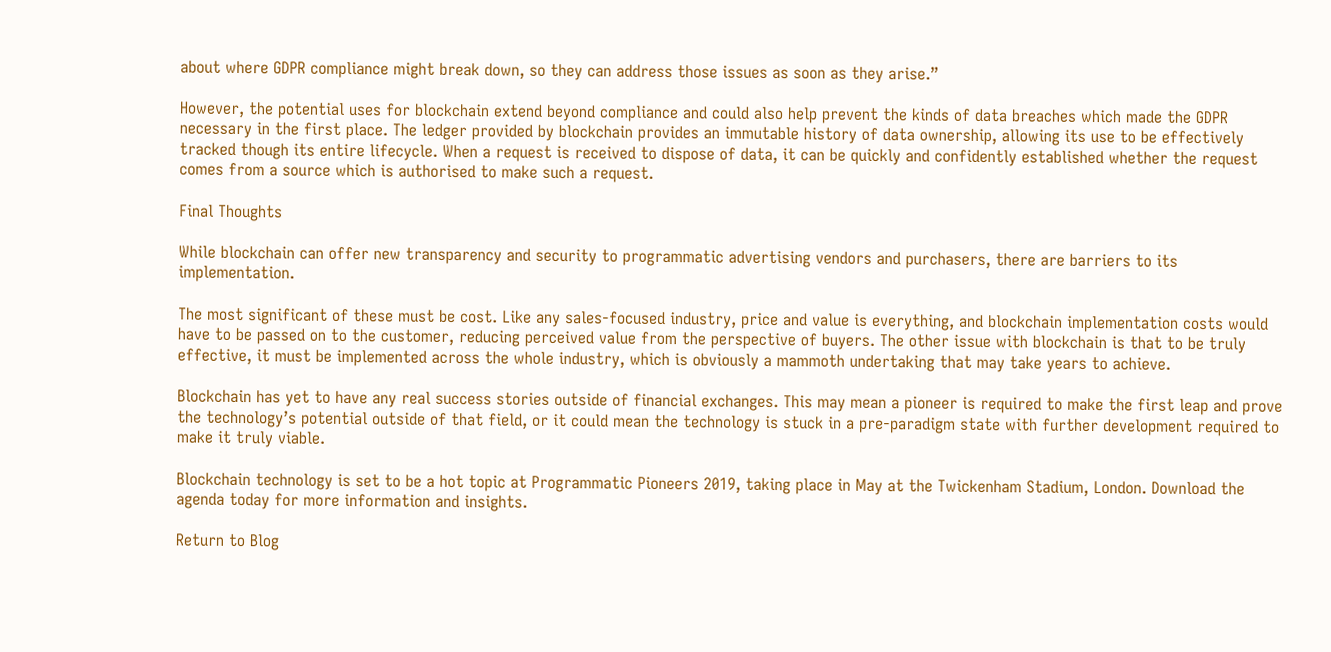about where GDPR compliance might break down, so they can address those issues as soon as they arise.”

However, the potential uses for blockchain extend beyond compliance and could also help prevent the kinds of data breaches which made the GDPR necessary in the first place. The ledger provided by blockchain provides an immutable history of data ownership, allowing its use to be effectively tracked though its entire lifecycle. When a request is received to dispose of data, it can be quickly and confidently established whether the request comes from a source which is authorised to make such a request.

Final Thoughts

While blockchain can offer new transparency and security to programmatic advertising vendors and purchasers, there are barriers to its implementation.

The most significant of these must be cost. Like any sales-focused industry, price and value is everything, and blockchain implementation costs would have to be passed on to the customer, reducing perceived value from the perspective of buyers. The other issue with blockchain is that to be truly effective, it must be implemented across the whole industry, which is obviously a mammoth undertaking that may take years to achieve.

Blockchain has yet to have any real success stories outside of financial exchanges. This may mean a pioneer is required to make the first leap and prove the technology’s potential outside of that field, or it could mean the technology is stuck in a pre-paradigm state with further development required to make it truly viable.

Blockchain technology is set to be a hot topic at Programmatic Pioneers 2019, taking place in May at the Twickenham Stadium, London. Download the agenda today for more information and insights.

Return to Blog